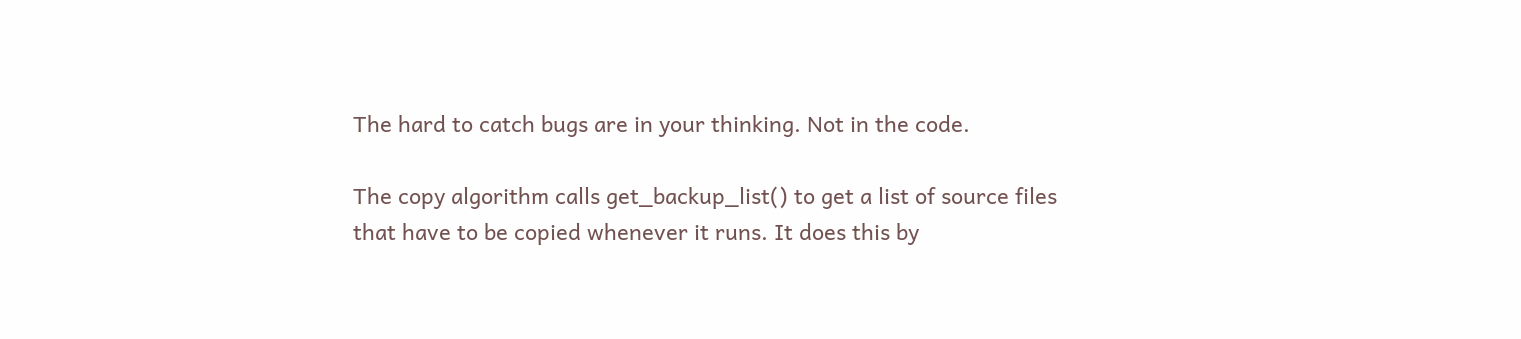The hard to catch bugs are in your thinking. Not in the code.

The copy algorithm calls get_backup_list() to get a list of source files that have to be copied whenever it runs. It does this by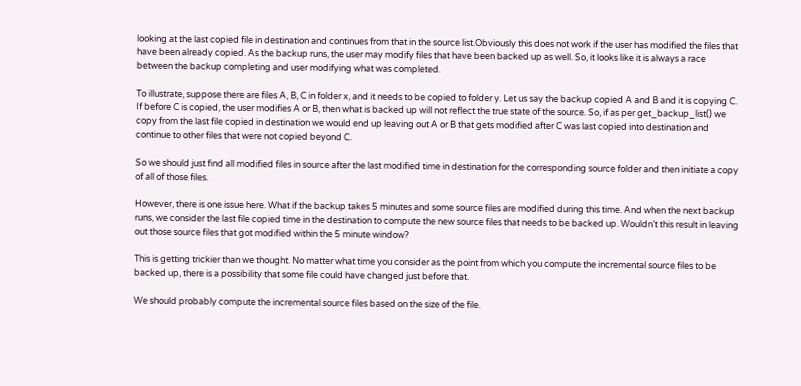looking at the last copied file in destination and continues from that in the source list.Obviously this does not work if the user has modified the files that have been already copied. As the backup runs, the user may modify files that have been backed up as well. So, it looks like it is always a race between the backup completing and user modifying what was completed.

To illustrate, suppose there are files A, B, C in folder x, and it needs to be copied to folder y. Let us say the backup copied A and B and it is copying C. If before C is copied, the user modifies A or B, then what is backed up will not reflect the true state of the source. So, if as per get_backup_list() we copy from the last file copied in destination we would end up leaving out A or B that gets modified after C was last copied into destination and continue to other files that were not copied beyond C.

So we should just find all modified files in source after the last modified time in destination for the corresponding source folder and then initiate a copy of all of those files.

However, there is one issue here. What if the backup takes 5 minutes and some source files are modified during this time. And when the next backup runs, we consider the last file copied time in the destination to compute the new source files that needs to be backed up. Wouldn’t this result in leaving out those source files that got modified within the 5 minute window?

This is getting trickier than we thought. No matter what time you consider as the point from which you compute the incremental source files to be backed up, there is a possibility that some file could have changed just before that.

We should probably compute the incremental source files based on the size of the file.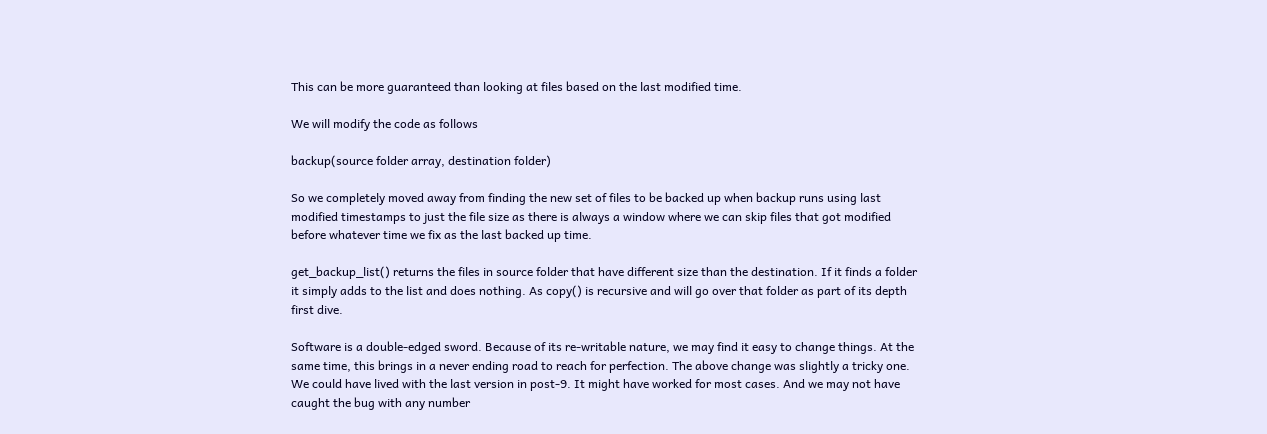This can be more guaranteed than looking at files based on the last modified time.

We will modify the code as follows

backup(source folder array, destination folder)

So we completely moved away from finding the new set of files to be backed up when backup runs using last modified timestamps to just the file size as there is always a window where we can skip files that got modified before whatever time we fix as the last backed up time.

get_backup_list() returns the files in source folder that have different size than the destination. If it finds a folder it simply adds to the list and does nothing. As copy() is recursive and will go over that folder as part of its depth first dive.

Software is a double-edged sword. Because of its re-writable nature, we may find it easy to change things. At the same time, this brings in a never ending road to reach for perfection. The above change was slightly a tricky one. We could have lived with the last version in post-9. It might have worked for most cases. And we may not have caught the bug with any number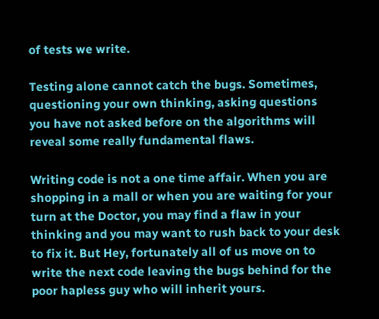of tests we write.

Testing alone cannot catch the bugs. Sometimes, questioning your own thinking, asking questions you have not asked before on the algorithms will reveal some really fundamental flaws.

Writing code is not a one time affair. When you are shopping in a mall or when you are waiting for your turn at the Doctor, you may find a flaw in your thinking and you may want to rush back to your desk to fix it. But Hey, fortunately all of us move on to write the next code leaving the bugs behind for the poor hapless guy who will inherit yours.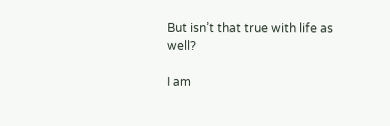But isn’t that true with life as well?

I am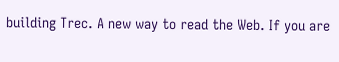building Trec. A new way to read the Web. If you are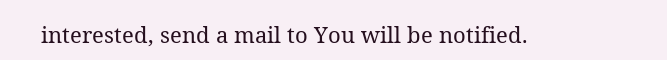interested, send a mail to You will be notified.